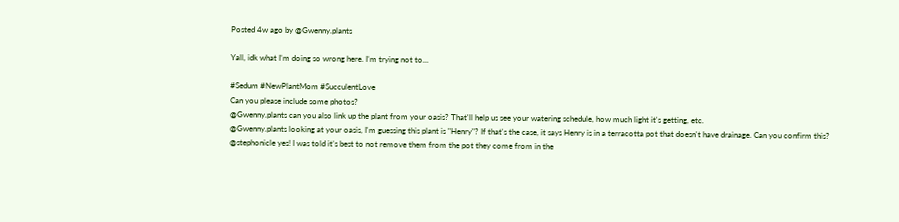Posted 4w ago by @Gwenny.plants

Yall, idk what I’m doing so wrong here. I’m trying not to...

#Sedum #NewPlantMom #SucculentLove
Can you please include some photos?
@Gwenny.plants can you also link up the plant from your oasis? That'll help us see your watering schedule, how much light it's getting, etc.
@Gwenny.plants looking at your oasis, I'm guessing this plant is "Henry"? If that's the case, it says Henry is in a terracotta pot that doesn't have drainage. Can you confirm this?
@stephonicle yes! I was told it’s best to not remove them from the pot they come from in the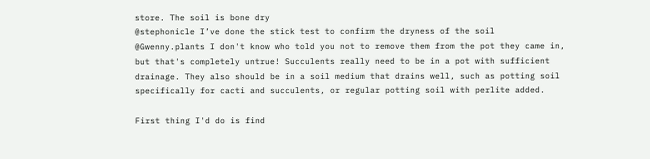store. The soil is bone dry
@stephonicle I’ve done the stick test to confirm the dryness of the soil
@Gwenny.plants I don't know who told you not to remove them from the pot they came in, but that's completely untrue! Succulents really need to be in a pot with sufficient drainage. They also should be in a soil medium that drains well, such as potting soil specifically for cacti and succulents, or regular potting soil with perlite added.

First thing I'd do is find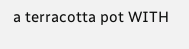a terracotta pot WITH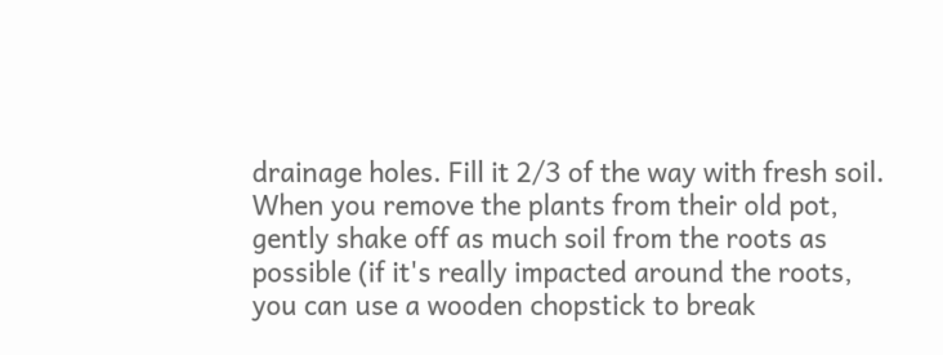drainage holes. Fill it 2/3 of the way with fresh soil. When you remove the plants from their old pot, gently shake off as much soil from the roots as possible (if it's really impacted around the roots, you can use a wooden chopstick to break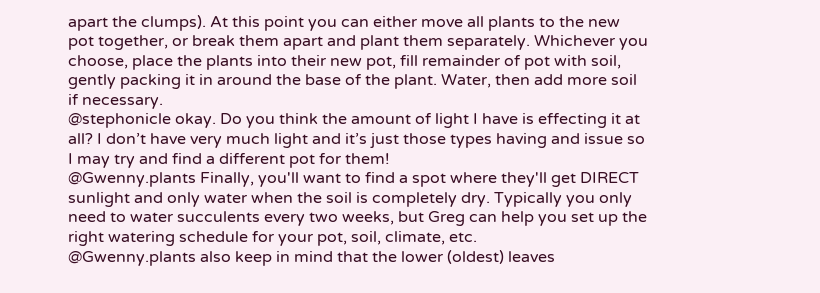apart the clumps). At this point you can either move all plants to the new pot together, or break them apart and plant them separately. Whichever you choose, place the plants into their new pot, fill remainder of pot with soil, gently packing it in around the base of the plant. Water, then add more soil if necessary.
@stephonicle okay. Do you think the amount of light I have is effecting it at all? I don’t have very much light and it’s just those types having and issue so I may try and find a different pot for them!
@Gwenny.plants Finally, you'll want to find a spot where they'll get DIRECT sunlight and only water when the soil is completely dry. Typically you only need to water succulents every two weeks, but Greg can help you set up the right watering schedule for your pot, soil, climate, etc.
@Gwenny.plants also keep in mind that the lower (oldest) leaves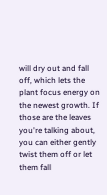will dry out and fall off, which lets the plant focus energy on the newest growth. If those are the leaves you're talking about, you can either gently twist them off or let them fall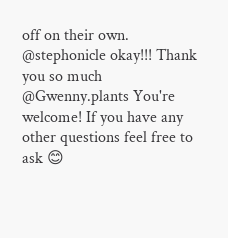off on their own.
@stephonicle okay!!! Thank you so much
@Gwenny.plants You're welcome! If you have any other questions feel free to ask 😊